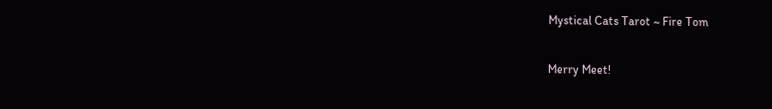Mystical Cats Tarot ~ Fire Tom

Merry Meet!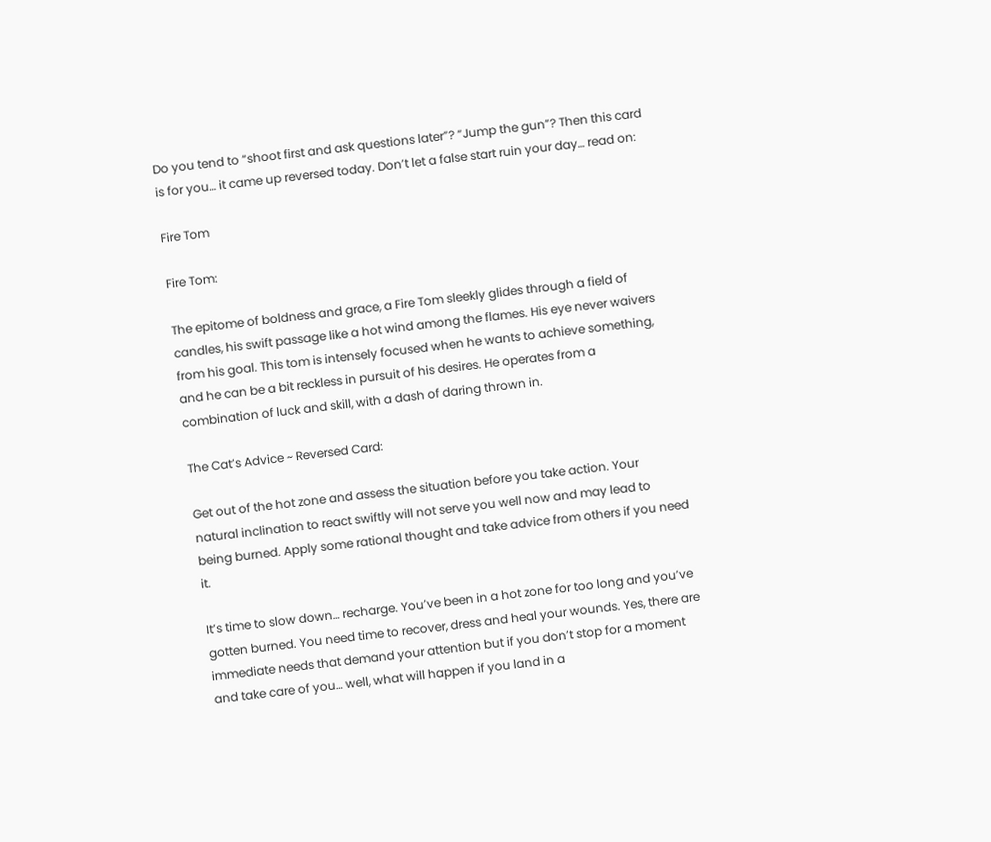Do you tend to “shoot first and ask questions later”? “Jump the gun”? Then this card is for you… it came up reversed today. Don’t let a false start ruin your day… read on:

Fire Tom

Fire Tom:

The epitome of boldness and grace, a Fire Tom sleekly glides through a field of candles, his swift passage like a hot wind among the flames. His eye never waivers from his goal. This tom is intensely focused when he wants to achieve something, and he can be a bit reckless in pursuit of his desires. He operates from a combination of luck and skill, with a dash of daring thrown in.

The Cat’s Advice ~ Reversed Card:

Get out of the hot zone and assess the situation before you take action. Your natural inclination to react swiftly will not serve you well now and may lead to being burned. Apply some rational thought and take advice from others if you need it.

It’s time to slow down… recharge. You’ve been in a hot zone for too long and you’ve gotten burned. You need time to recover, dress and heal your wounds. Yes, there are immediate needs that demand your attention but if you don’t stop for a moment and take care of you… well, what will happen if you land in a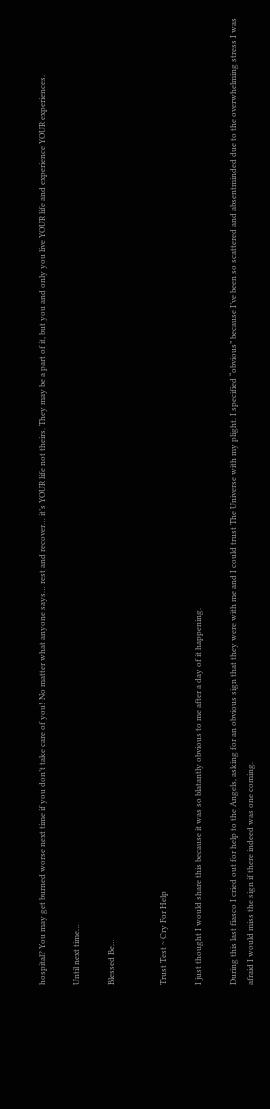hospital? You may get burned worse next time if you don’t take care of you! No matter what anyone says… rest and recover… it’s YOUR life not theirs. They may be a part of it, but you and only you live YOUR life and experience YOUR experiences.

Until next time…

Blessed Be…


Trust Test ~ Cry For Help

I just thought I would share this because it was so blatantly obvious to me after a day of it happening.

During this last fiasco I cried out for help to the Angels, asking for an obvious sign that they were with me and I could trust The Universe with my plight. I specified “obvious” because I’ve been so scattered and absentminded due to the overwhelming stress I was afraid I would miss the sign if there indeed was one coming.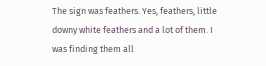The sign was feathers. Yes, feathers, little downy white feathers and a lot of them. I was finding them all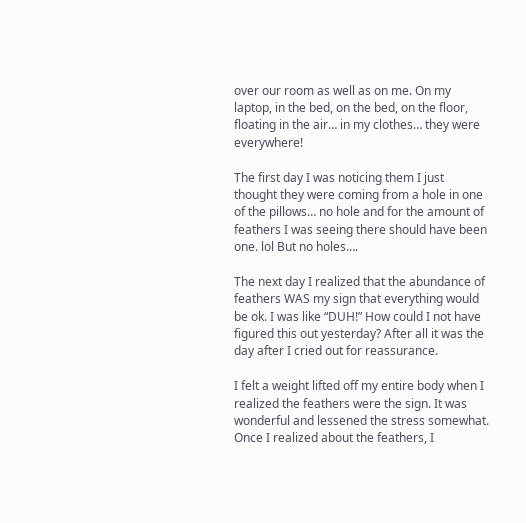over our room as well as on me. On my laptop, in the bed, on the bed, on the floor, floating in the air… in my clothes… they were everywhere!

The first day I was noticing them I just thought they were coming from a hole in one of the pillows… no hole and for the amount of feathers I was seeing there should have been one. lol But no holes….

The next day I realized that the abundance of feathers WAS my sign that everything would be ok. I was like “DUH!” How could I not have figured this out yesterday? After all it was the day after I cried out for reassurance.

I felt a weight lifted off my entire body when I realized the feathers were the sign. It was wonderful and lessened the stress somewhat. Once I realized about the feathers, I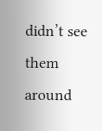didn’t see them around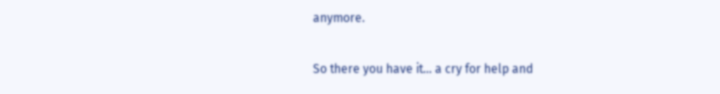anymore.

So there you have it… a cry for help and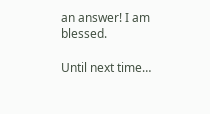an answer! I am blessed.

Until next time…